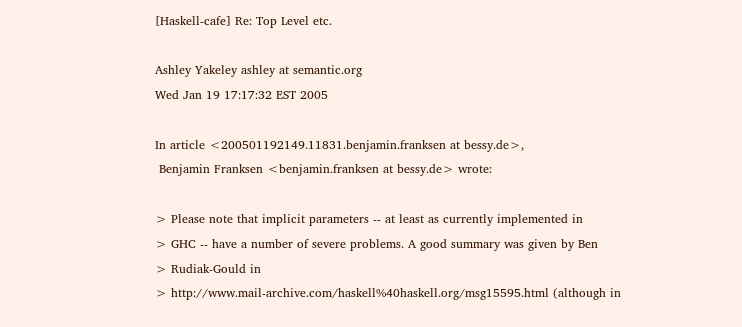[Haskell-cafe] Re: Top Level etc.

Ashley Yakeley ashley at semantic.org
Wed Jan 19 17:17:32 EST 2005

In article <200501192149.11831.benjamin.franksen at bessy.de>,
 Benjamin Franksen <benjamin.franksen at bessy.de> wrote:

> Please note that implicit parameters -- at least as currently implemented in
> GHC -- have a number of severe problems. A good summary was given by Ben
> Rudiak-Gould in
> http://www.mail-archive.com/haskell%40haskell.org/msg15595.html (although in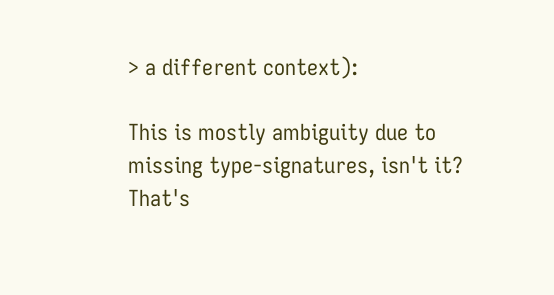> a different context):

This is mostly ambiguity due to missing type-signatures, isn't it?
That's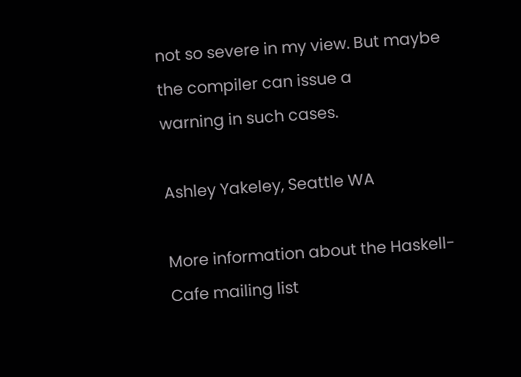not so severe in my view. But maybe the compiler can issue a
warning in such cases.

Ashley Yakeley, Seattle WA

More information about the Haskell-Cafe mailing list